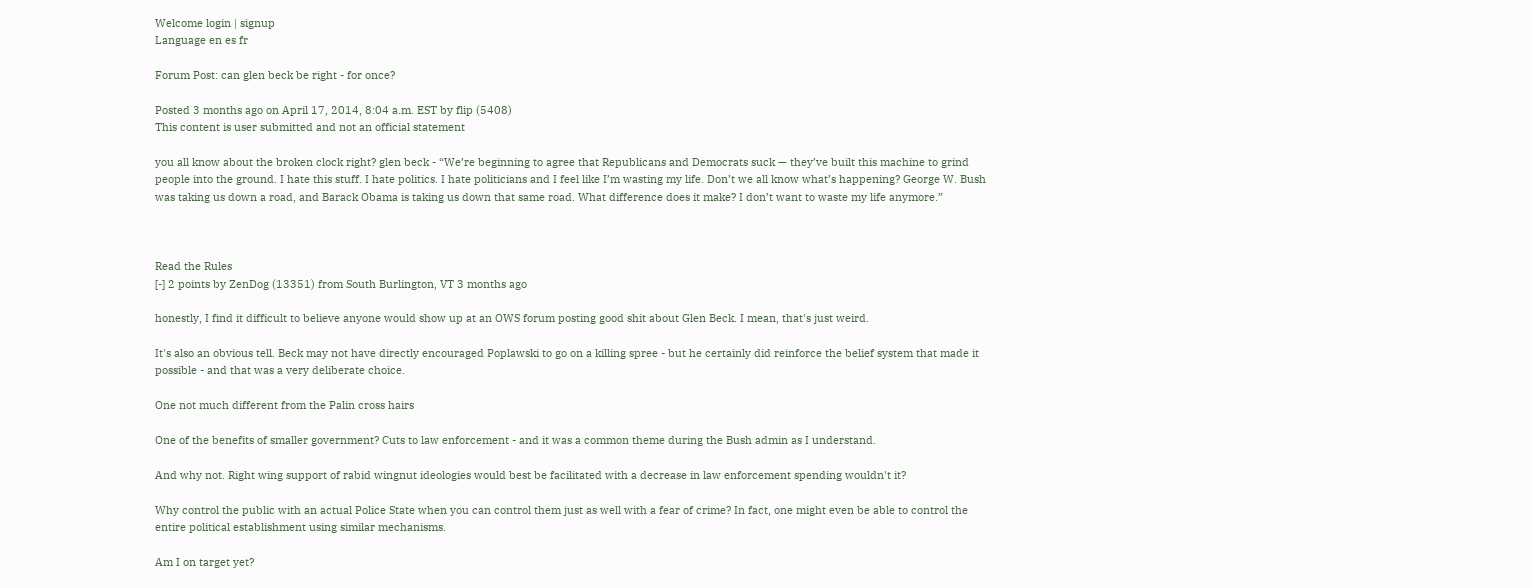Welcome login | signup
Language en es fr

Forum Post: can glen beck be right - for once?

Posted 3 months ago on April 17, 2014, 8:04 a.m. EST by flip (5408)
This content is user submitted and not an official statement

you all know about the broken clock right? glen beck - “We’re beginning to agree that Republicans and Democrats suck — they’ve built this machine to grind people into the ground. I hate this stuff. I hate politics. I hate politicians and I feel like I’m wasting my life. Don’t we all know what’s happening? George W. Bush was taking us down a road, and Barack Obama is taking us down that same road. What difference does it make? I don’t want to waste my life anymore.”



Read the Rules
[-] 2 points by ZenDog (13351) from South Burlington, VT 3 months ago

honestly, I find it difficult to believe anyone would show up at an OWS forum posting good shit about Glen Beck. I mean, that's just weird.

It's also an obvious tell. Beck may not have directly encouraged Poplawski to go on a killing spree - but he certainly did reinforce the belief system that made it possible - and that was a very deliberate choice.

One not much different from the Palin cross hairs

One of the benefits of smaller government? Cuts to law enforcement - and it was a common theme during the Bush admin as I understand.

And why not. Right wing support of rabid wingnut ideologies would best be facilitated with a decrease in law enforcement spending wouldn't it?

Why control the public with an actual Police State when you can control them just as well with a fear of crime? In fact, one might even be able to control the entire political establishment using similar mechanisms.

Am I on target yet?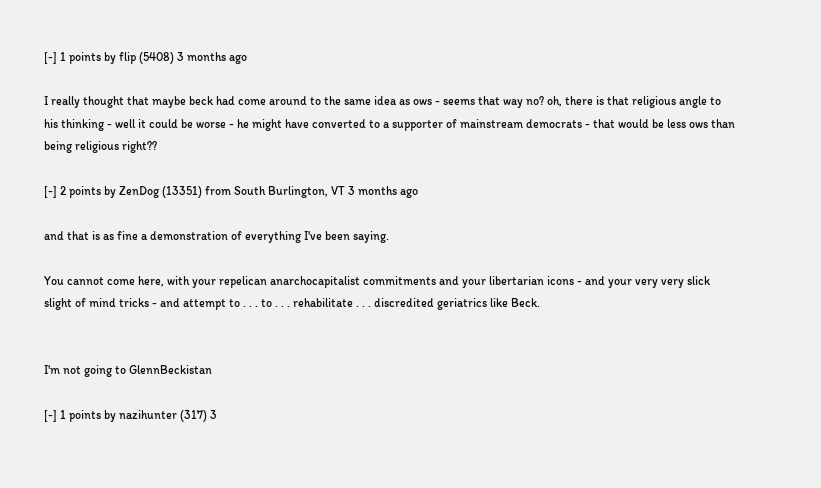[-] 1 points by flip (5408) 3 months ago

I really thought that maybe beck had come around to the same idea as ows - seems that way no? oh, there is that religious angle to his thinking - well it could be worse - he might have converted to a supporter of mainstream democrats - that would be less ows than being religious right??

[-] 2 points by ZenDog (13351) from South Burlington, VT 3 months ago

and that is as fine a demonstration of everything I've been saying.

You cannot come here, with your repelican anarchocapitalist commitments and your libertarian icons - and your very very slick slight of mind tricks - and attempt to . . . to . . . rehabilitate . . . discredited geriatrics like Beck.


I'm not going to GlennBeckistan

[-] 1 points by nazihunter (317) 3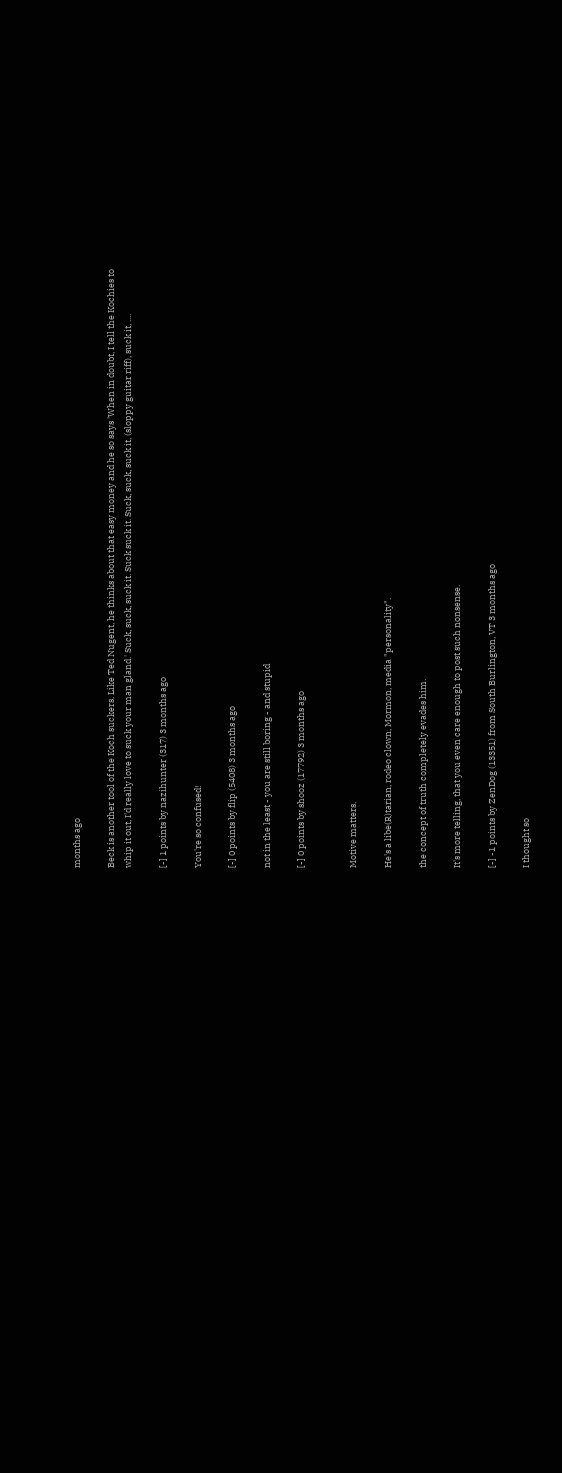months ago

Beck is another tool of the Koch suckers. Like Ted Nugent, he thinks about that easy money and he so says 'When in doubt, I tell the Kochies to whip it out, I'd really love to suck your man gland.' Suck, suck, suck it. Suck suck it. Suck, suck, suck it, (sloppy guitar riff), suck it, ....

[-] 1 points by nazihunter (317) 3 months ago

You're so confused!

[-] 0 points by flip (5408) 3 months ago

not in the least - you are still boring - and stupid

[-] 0 points by shooz (17792) 3 months ago


Motive matters.

He's a libe(R)tarian, rodeo clown, Mormon, media "personality".

the concept of truth completely evades him.

It's more telling, that you even care enough to post such nonsense.

[-] -1 points by ZenDog (13351) from South Burlington, VT 3 months ago

I thought so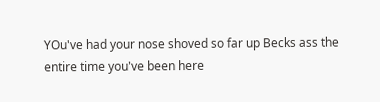YOu've had your nose shoved so far up Becks ass the entire time you've been here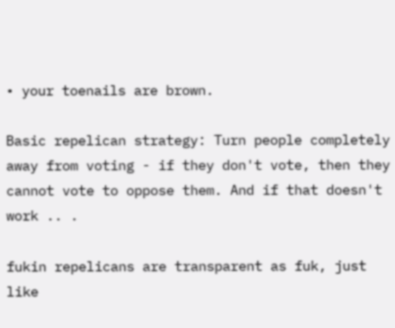• your toenails are brown.

Basic repelican strategy: Turn people completely away from voting - if they don't vote, then they cannot vote to oppose them. And if that doesn't work .. .

fukin repelicans are transparent as fuk, just like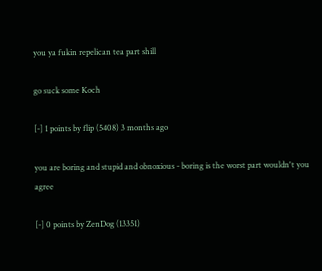you ya fukin repelican tea part shill

go suck some Koch

[-] 1 points by flip (5408) 3 months ago

you are boring and stupid and obnoxious - boring is the worst part wouldn't you agree

[-] 0 points by ZenDog (13351)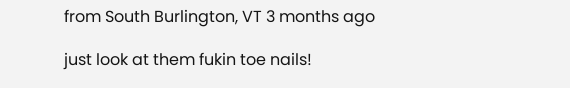from South Burlington, VT 3 months ago

just look at them fukin toe nails!